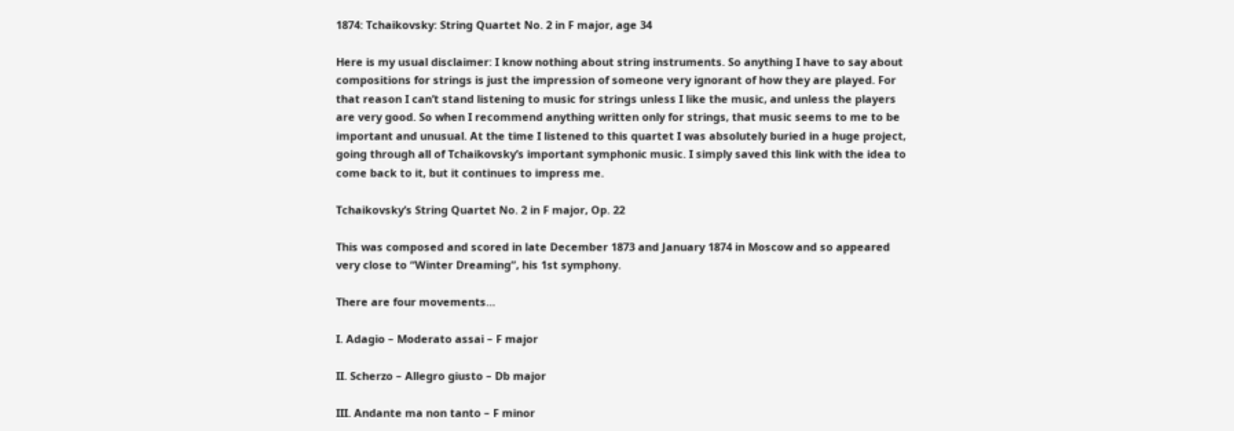1874: Tchaikovsky: String Quartet No. 2 in F major, age 34

Here is my usual disclaimer: I know nothing about string instruments. So anything I have to say about compositions for strings is just the impression of someone very ignorant of how they are played. For that reason I can’t stand listening to music for strings unless I like the music, and unless the players are very good. So when I recommend anything written only for strings, that music seems to me to be important and unusual. At the time I listened to this quartet I was absolutely buried in a huge project, going through all of Tchaikovsky’s important symphonic music. I simply saved this link with the idea to come back to it, but it continues to impress me.

Tchaikovsky’s String Quartet No. 2 in F major, Op. 22

This was composed and scored in late December 1873 and January 1874 in Moscow and so appeared very close to “Winter Dreaming”, his 1st symphony.

There are four movements…

I. Adagio – Moderato assai – F major

II. Scherzo – Allegro giusto – Db major

III. Andante ma non tanto – F minor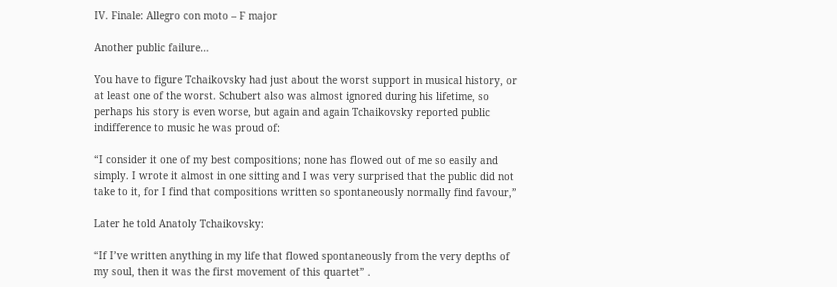IV. Finale: Allegro con moto – F major

Another public failure…

You have to figure Tchaikovsky had just about the worst support in musical history, or at least one of the worst. Schubert also was almost ignored during his lifetime, so perhaps his story is even worse, but again and again Tchaikovsky reported public indifference to music he was proud of:

“I consider it one of my best compositions; none has flowed out of me so easily and simply. I wrote it almost in one sitting and I was very surprised that the public did not take to it, for I find that compositions written so spontaneously normally find favour,”

Later he told Anatoly Tchaikovsky:

“If I’ve written anything in my life that flowed spontaneously from the very depths of my soul, then it was the first movement of this quartet” .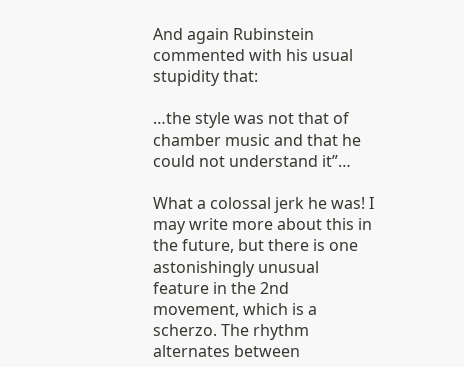And again Rubinstein commented with his usual stupidity that:

…the style was not that of chamber music and that he could not understand it”…

What a colossal jerk he was! I may write more about this in the future, but there is one astonishingly unusual feature in the 2nd movement, which is a scherzo. The rhythm alternates between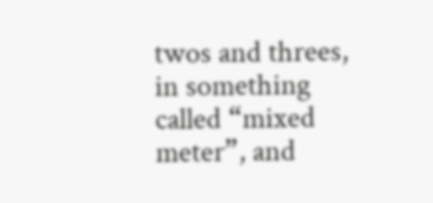twos and threes, in something called “mixed meter”, and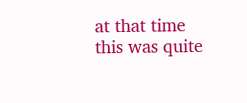at that time this was quite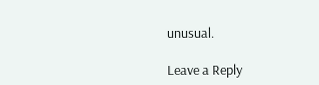unusual.

Leave a Reply